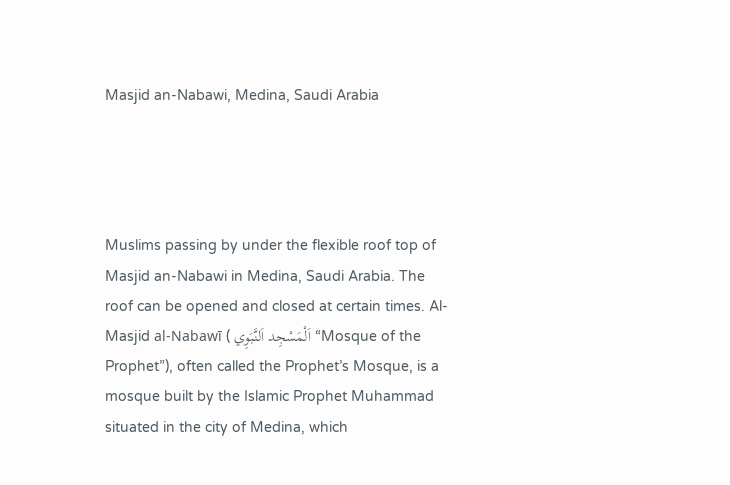Masjid an-Nabawi, Medina, Saudi Arabia




Muslims passing by under the flexible roof top of Masjid an-Nabawi in Medina, Saudi Arabia. The roof can be opened and closed at certain times. Al-Masjid al-Nabawī ( اَلْمَسْجِد اَلنَّبَوِي “Mosque of the Prophet”), often called the Prophet’s Mosque, is a mosque built by the Islamic Prophet Muhammad situated in the city of Medina, which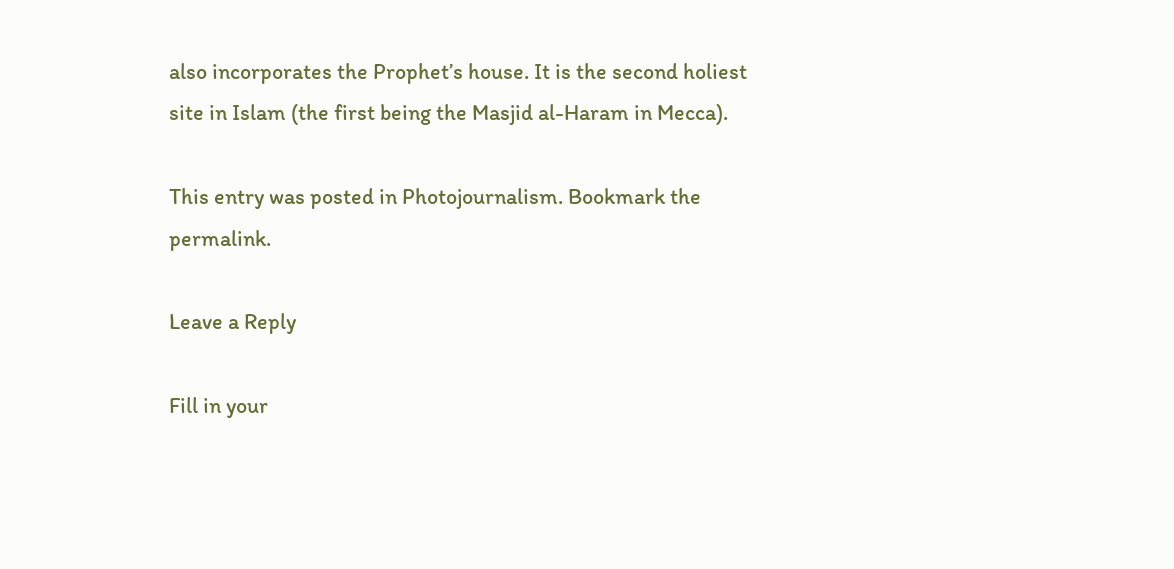also incorporates the Prophet’s house. It is the second holiest site in Islam (the first being the Masjid al-Haram in Mecca).

This entry was posted in Photojournalism. Bookmark the permalink.

Leave a Reply

Fill in your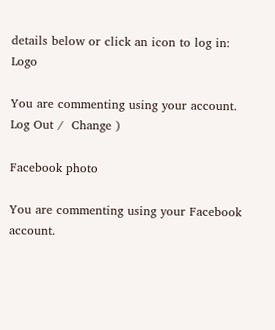details below or click an icon to log in: Logo

You are commenting using your account. Log Out /  Change )

Facebook photo

You are commenting using your Facebook account.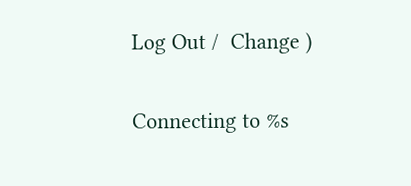Log Out /  Change )

Connecting to %s